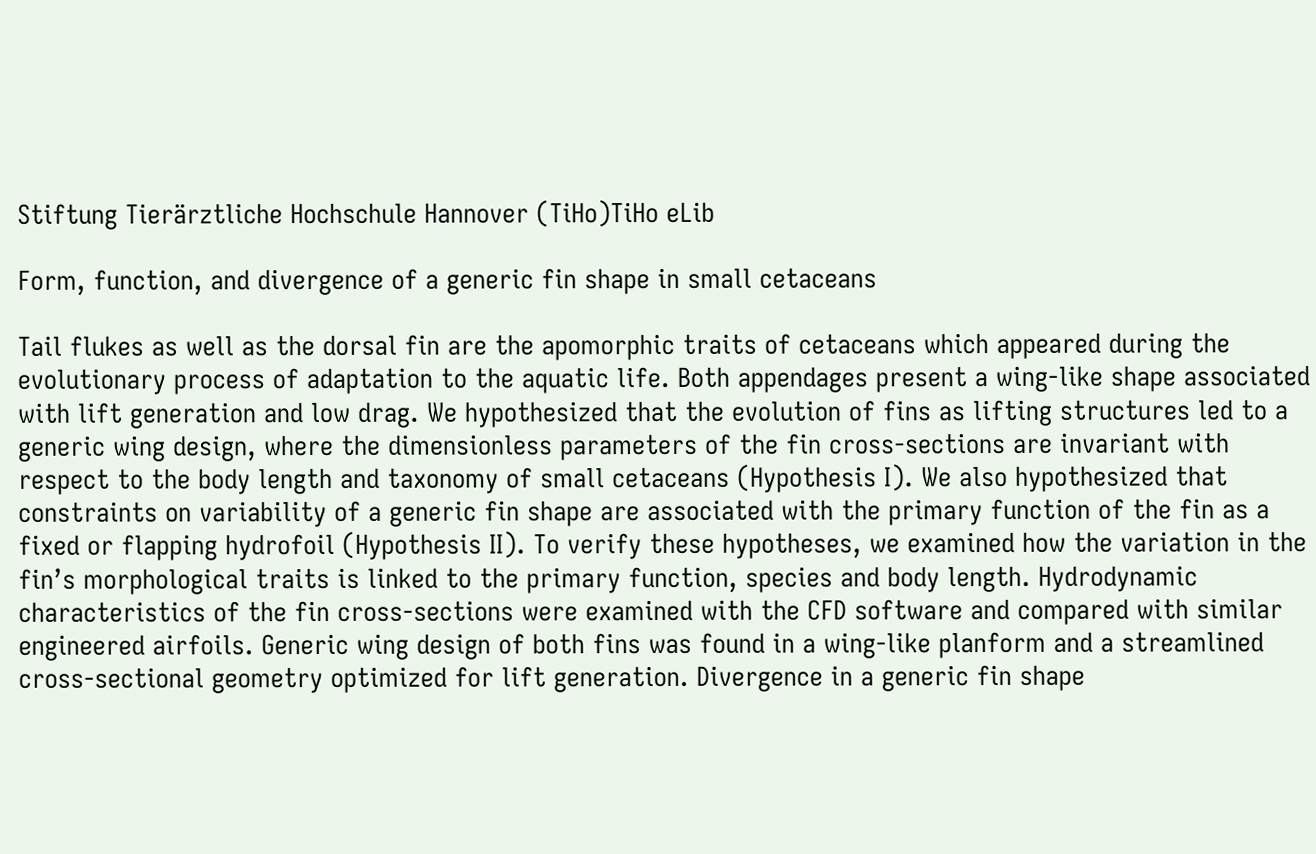Stiftung Tierärztliche Hochschule Hannover (TiHo)TiHo eLib

Form, function, and divergence of a generic fin shape in small cetaceans

Tail flukes as well as the dorsal fin are the apomorphic traits of cetaceans which appeared during the evolutionary process of adaptation to the aquatic life. Both appendages present a wing-like shape associated with lift generation and low drag. We hypothesized that the evolution of fins as lifting structures led to a generic wing design, where the dimensionless parameters of the fin cross-sections are invariant with respect to the body length and taxonomy of small cetaceans (Hypothesis I). We also hypothesized that constraints on variability of a generic fin shape are associated with the primary function of the fin as a fixed or flapping hydrofoil (Hypothesis II). To verify these hypotheses, we examined how the variation in the fin’s morphological traits is linked to the primary function, species and body length. Hydrodynamic characteristics of the fin cross-sections were examined with the CFD software and compared with similar engineered airfoils. Generic wing design of both fins was found in a wing-like planform and a streamlined cross-sectional geometry optimized for lift generation. Divergence in a generic fin shape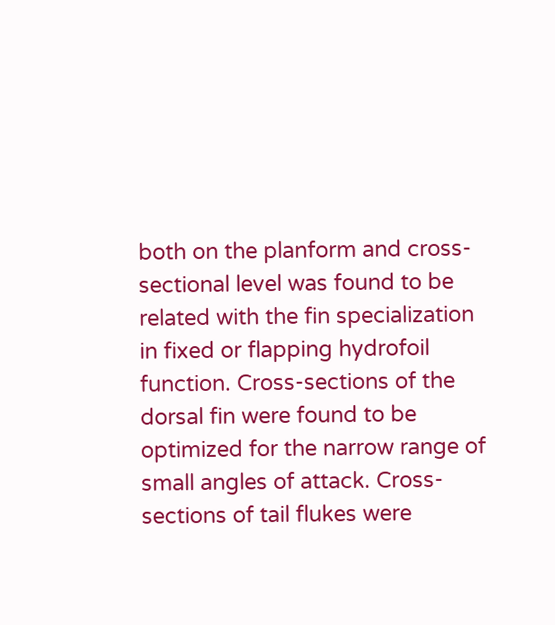both on the planform and cross-sectional level was found to be related with the fin specialization in fixed or flapping hydrofoil function. Cross-sections of the dorsal fin were found to be optimized for the narrow range of small angles of attack. Cross-sections of tail flukes were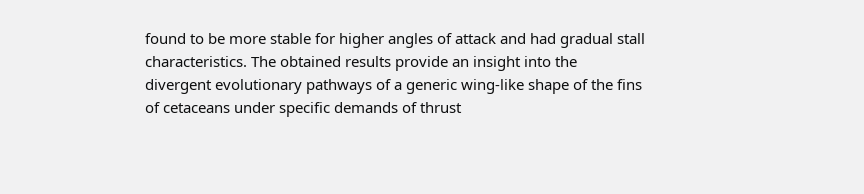found to be more stable for higher angles of attack and had gradual stall characteristics. The obtained results provide an insight into the divergent evolutionary pathways of a generic wing-like shape of the fins of cetaceans under specific demands of thrust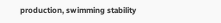production, swimming stability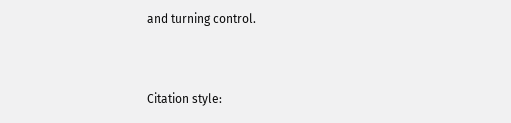and turning control.


Citation style: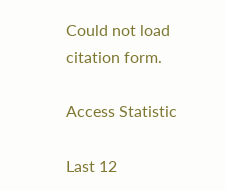Could not load citation form.

Access Statistic

Last 12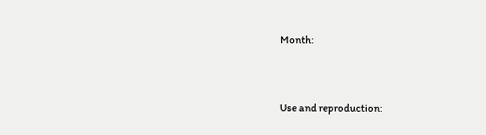Month:


Use and reproduction: